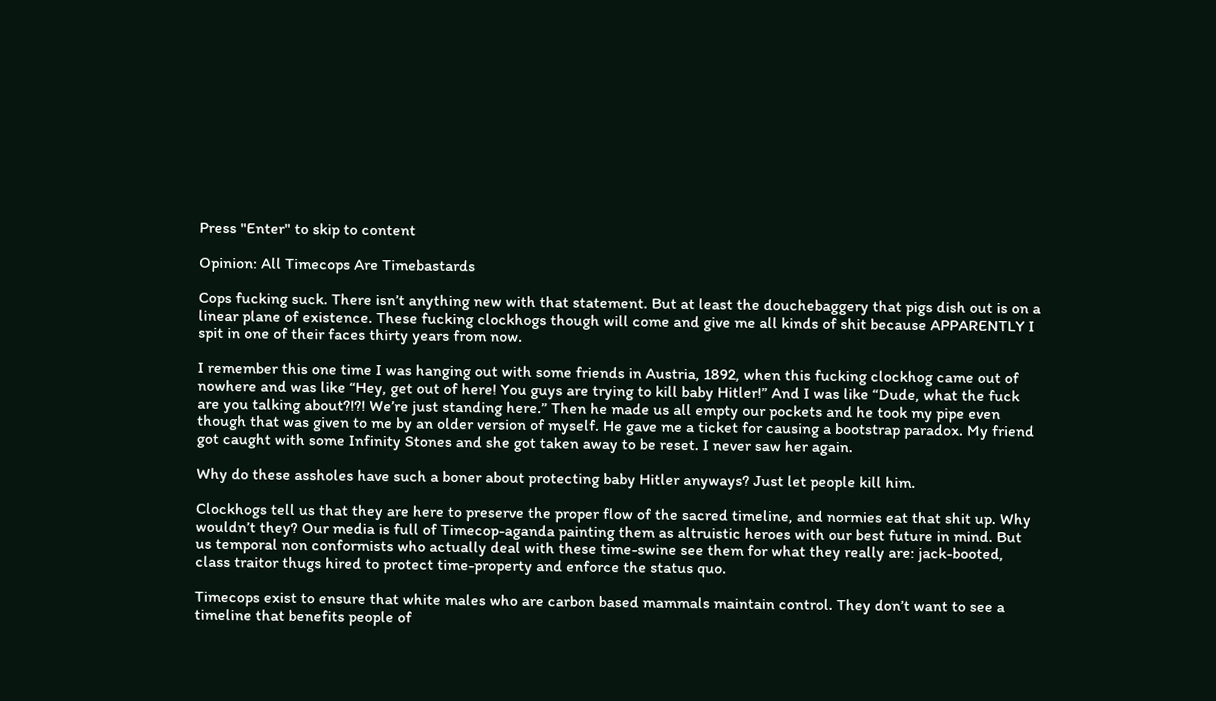Press "Enter" to skip to content

Opinion: All Timecops Are Timebastards

Cops fucking suck. There isn’t anything new with that statement. But at least the douchebaggery that pigs dish out is on a linear plane of existence. These fucking clockhogs though will come and give me all kinds of shit because APPARENTLY I spit in one of their faces thirty years from now.

I remember this one time I was hanging out with some friends in Austria, 1892, when this fucking clockhog came out of nowhere and was like “Hey, get out of here! You guys are trying to kill baby Hitler!” And I was like “Dude, what the fuck are you talking about?!?! We’re just standing here.” Then he made us all empty our pockets and he took my pipe even though that was given to me by an older version of myself. He gave me a ticket for causing a bootstrap paradox. My friend got caught with some Infinity Stones and she got taken away to be reset. I never saw her again.

Why do these assholes have such a boner about protecting baby Hitler anyways? Just let people kill him.

Clockhogs tell us that they are here to preserve the proper flow of the sacred timeline, and normies eat that shit up. Why wouldn’t they? Our media is full of Timecop-aganda painting them as altruistic heroes with our best future in mind. But us temporal non conformists who actually deal with these time-swine see them for what they really are: jack-booted, class traitor thugs hired to protect time-property and enforce the status quo.

Timecops exist to ensure that white males who are carbon based mammals maintain control. They don’t want to see a timeline that benefits people of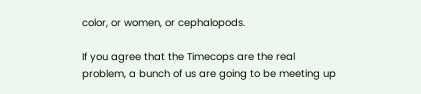color, or women, or cephalopods.

If you agree that the Timecops are the real problem, a bunch of us are going to be meeting up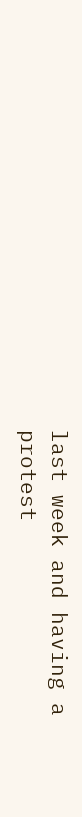last week and having a protest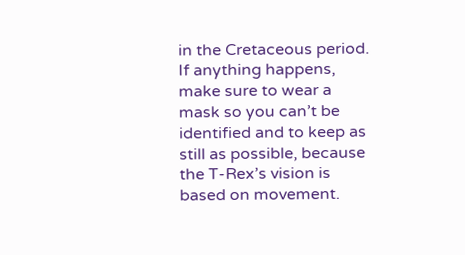in the Cretaceous period. If anything happens, make sure to wear a mask so you can’t be identified and to keep as still as possible, because the T-Rex’s vision is based on movement.